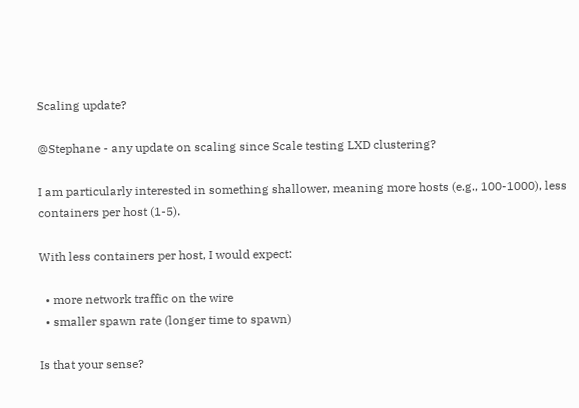Scaling update?

@Stephane - any update on scaling since Scale testing LXD clustering?

I am particularly interested in something shallower, meaning more hosts (e.g., 100-1000), less containers per host (1-5).

With less containers per host, I would expect:

  • more network traffic on the wire
  • smaller spawn rate (longer time to spawn)

Is that your sense?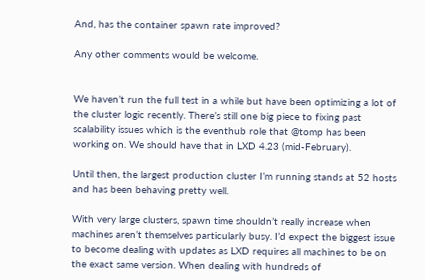And, has the container spawn rate improved?

Any other comments would be welcome.


We haven’t run the full test in a while but have been optimizing a lot of the cluster logic recently. There’s still one big piece to fixing past scalability issues which is the eventhub role that @tomp has been working on. We should have that in LXD 4.23 (mid-February).

Until then, the largest production cluster I’m running stands at 52 hosts and has been behaving pretty well.

With very large clusters, spawn time shouldn’t really increase when machines aren’t themselves particularly busy. I’d expect the biggest issue to become dealing with updates as LXD requires all machines to be on the exact same version. When dealing with hundreds of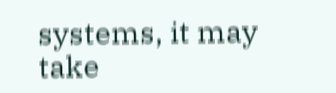systems, it may take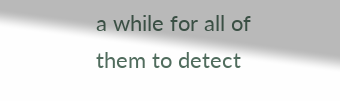a while for all of them to detect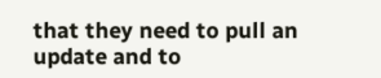that they need to pull an update and to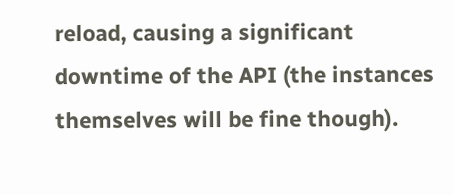reload, causing a significant downtime of the API (the instances themselves will be fine though).